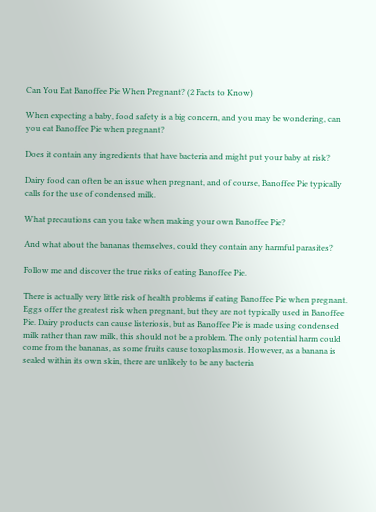Can You Eat Banoffee Pie When Pregnant? (2 Facts to Know)

When expecting a baby, food safety is a big concern, and you may be wondering, can you eat Banoffee Pie when pregnant?

Does it contain any ingredients that have bacteria and might put your baby at risk?

Dairy food can often be an issue when pregnant, and of course, Banoffee Pie typically calls for the use of condensed milk.

What precautions can you take when making your own Banoffee Pie?

And what about the bananas themselves, could they contain any harmful parasites?

Follow me and discover the true risks of eating Banoffee Pie.

There is actually very little risk of health problems if eating Banoffee Pie when pregnant. Eggs offer the greatest risk when pregnant, but they are not typically used in Banoffee Pie. Dairy products can cause listeriosis, but as Banoffee Pie is made using condensed milk rather than raw milk, this should not be a problem. The only potential harm could come from the bananas, as some fruits cause toxoplasmosis. However, as a banana is sealed within its own skin, there are unlikely to be any bacteria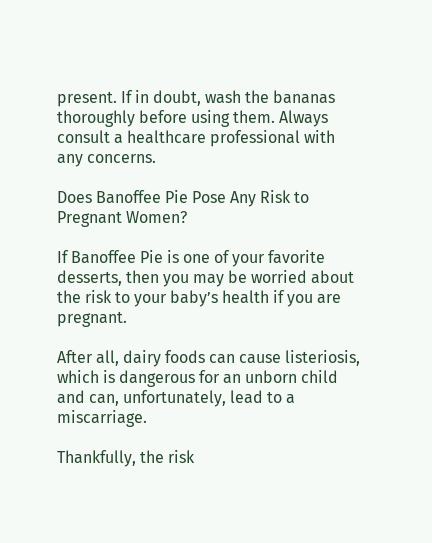present. If in doubt, wash the bananas thoroughly before using them. Always consult a healthcare professional with any concerns.

Does Banoffee Pie Pose Any Risk to Pregnant Women?

If Banoffee Pie is one of your favorite desserts, then you may be worried about the risk to your baby’s health if you are pregnant.

After all, dairy foods can cause listeriosis, which is dangerous for an unborn child and can, unfortunately, lead to a miscarriage.

Thankfully, the risk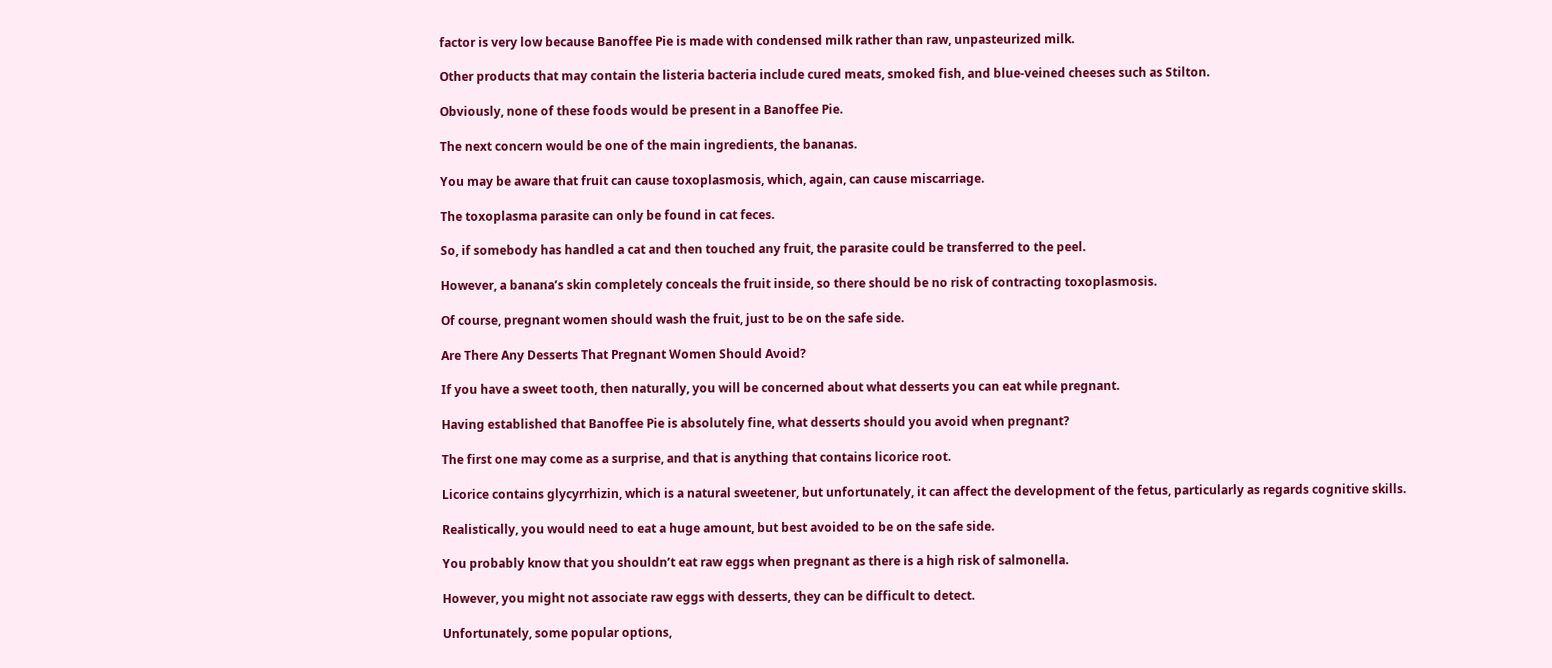factor is very low because Banoffee Pie is made with condensed milk rather than raw, unpasteurized milk.

Other products that may contain the listeria bacteria include cured meats, smoked fish, and blue-veined cheeses such as Stilton.

Obviously, none of these foods would be present in a Banoffee Pie.

The next concern would be one of the main ingredients, the bananas.

You may be aware that fruit can cause toxoplasmosis, which, again, can cause miscarriage.

The toxoplasma parasite can only be found in cat feces.

So, if somebody has handled a cat and then touched any fruit, the parasite could be transferred to the peel.

However, a banana’s skin completely conceals the fruit inside, so there should be no risk of contracting toxoplasmosis.

Of course, pregnant women should wash the fruit, just to be on the safe side.

Are There Any Desserts That Pregnant Women Should Avoid?

If you have a sweet tooth, then naturally, you will be concerned about what desserts you can eat while pregnant.

Having established that Banoffee Pie is absolutely fine, what desserts should you avoid when pregnant?

The first one may come as a surprise, and that is anything that contains licorice root.

Licorice contains glycyrrhizin, which is a natural sweetener, but unfortunately, it can affect the development of the fetus, particularly as regards cognitive skills.

Realistically, you would need to eat a huge amount, but best avoided to be on the safe side.

You probably know that you shouldn’t eat raw eggs when pregnant as there is a high risk of salmonella.

However, you might not associate raw eggs with desserts, they can be difficult to detect.

Unfortunately, some popular options,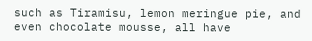such as Tiramisu, lemon meringue pie, and even chocolate mousse, all have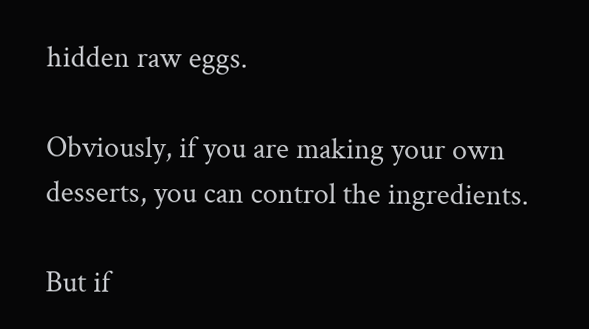hidden raw eggs.

Obviously, if you are making your own desserts, you can control the ingredients.

But if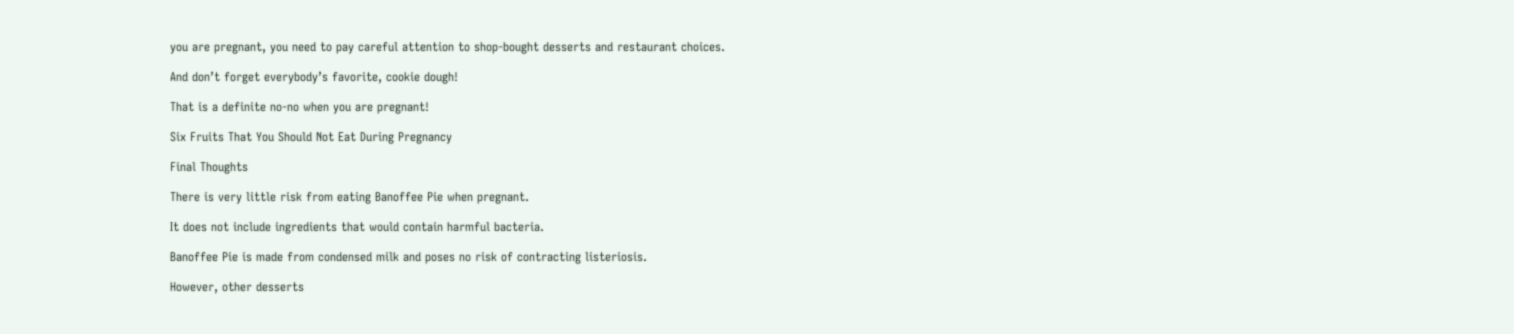you are pregnant, you need to pay careful attention to shop-bought desserts and restaurant choices.

And don’t forget everybody’s favorite, cookie dough!

That is a definite no-no when you are pregnant!

Six Fruits That You Should Not Eat During Pregnancy

Final Thoughts

There is very little risk from eating Banoffee Pie when pregnant.

It does not include ingredients that would contain harmful bacteria.

Banoffee Pie is made from condensed milk and poses no risk of contracting listeriosis.

However, other desserts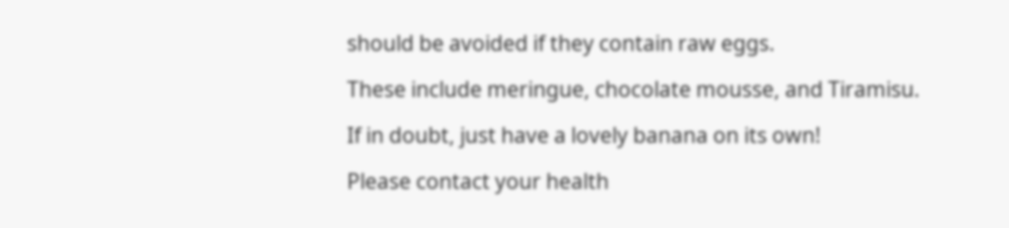should be avoided if they contain raw eggs.

These include meringue, chocolate mousse, and Tiramisu.

If in doubt, just have a lovely banana on its own!

Please contact your health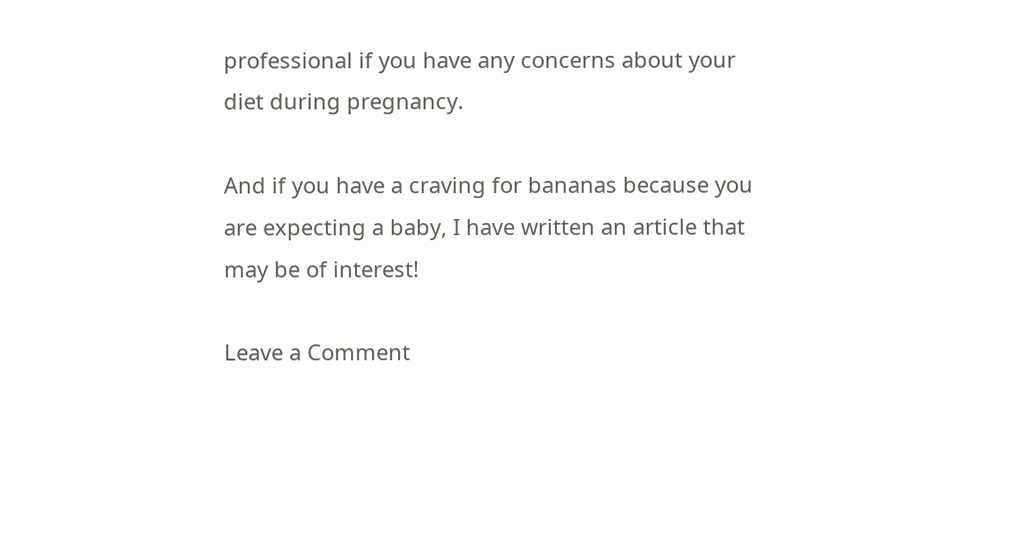professional if you have any concerns about your diet during pregnancy.

And if you have a craving for bananas because you are expecting a baby, I have written an article that may be of interest!

Leave a Comment